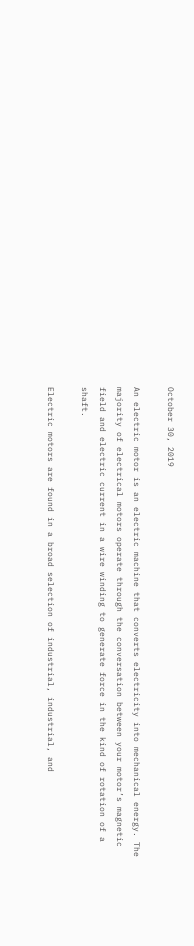October 30, 2019

An electric motor is an electric machine that converts electricity into mechanical energy. The majority of electrical motors operate through the conversation between your motor’s magnetic field and electric current in a wire winding to generate force in the kind of rotation of a shaft.

Electric motors are found in a broad selection of industrial, industrial, and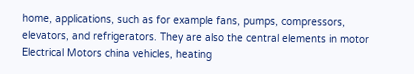home, applications, such as for example fans, pumps, compressors, elevators, and refrigerators. They are also the central elements in motor Electrical Motors china vehicles, heating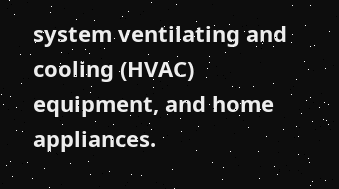system ventilating and cooling (HVAC) equipment, and home appliances.